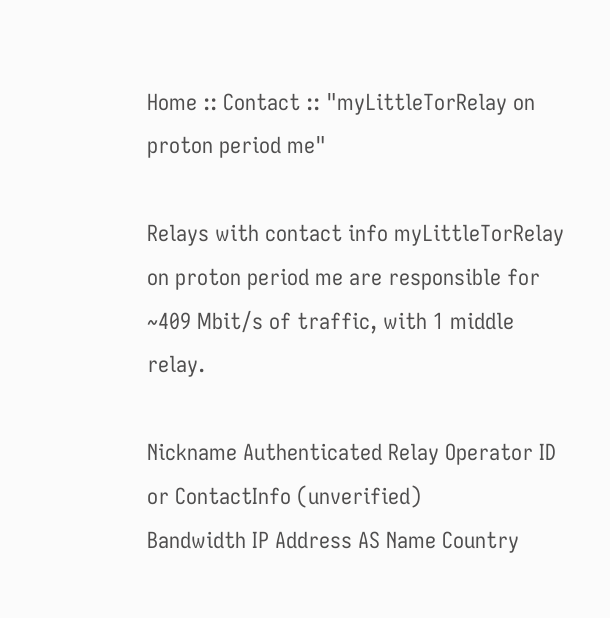Home :: Contact :: "myLittleTorRelay on proton period me"

Relays with contact info myLittleTorRelay on proton period me are responsible for ~409 Mbit/s of traffic, with 1 middle relay.

Nickname Authenticated Relay Operator ID
or ContactInfo (unverified)
Bandwidth IP Address AS Name Country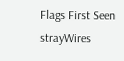Flags First Seen
strayWires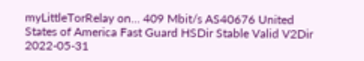myLittleTorRelay on... 409 Mbit/s AS40676 United States of America Fast Guard HSDir Stable Valid V2Dir 2022-05-31